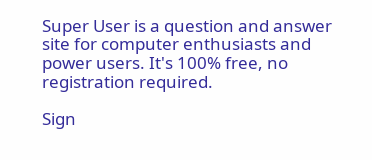Super User is a question and answer site for computer enthusiasts and power users. It's 100% free, no registration required.

Sign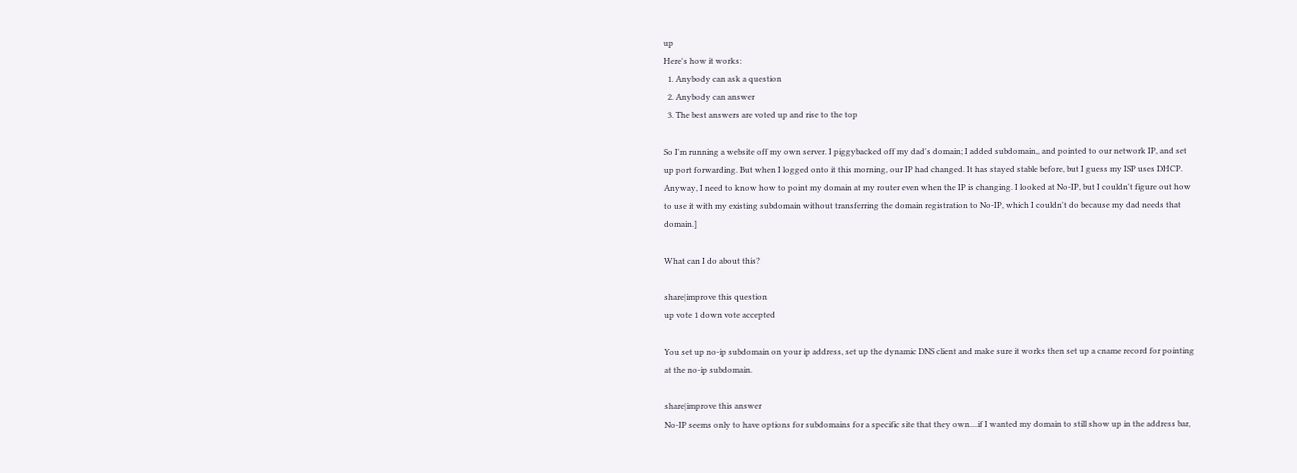up
Here's how it works:
  1. Anybody can ask a question
  2. Anybody can answer
  3. The best answers are voted up and rise to the top

So I'm running a website off my own server. I piggybacked off my dad's domain; I added subdomain,, and pointed to our network IP, and set up port forwarding. But when I logged onto it this morning, our IP had changed. It has stayed stable before, but I guess my ISP uses DHCP. Anyway, I need to know how to point my domain at my router even when the IP is changing. I looked at No-IP, but I couldn't figure out how to use it with my existing subdomain without transferring the domain registration to No-IP, which I couldn't do because my dad needs that domain.]

What can I do about this?

share|improve this question
up vote 1 down vote accepted

You set up no-ip subdomain on your ip address, set up the dynamic DNS client and make sure it works then set up a cname record for pointing at the no-ip subdomain.

share|improve this answer
No-IP seems only to have options for subdomains for a specific site that they own....if I wanted my domain to still show up in the address bar,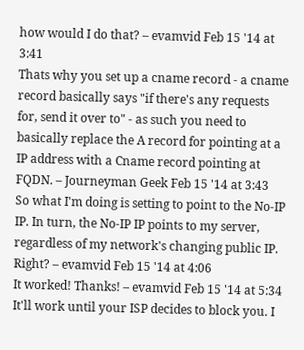how would I do that? – evamvid Feb 15 '14 at 3:41
Thats why you set up a cname record - a cname record basically says "if there's any requests for, send it over to" - as such you need to basically replace the A record for pointing at a IP address with a Cname record pointing at FQDN. – Journeyman Geek Feb 15 '14 at 3:43
So what I'm doing is setting to point to the No-IP IP. In turn, the No-IP IP points to my server, regardless of my network's changing public IP. Right? – evamvid Feb 15 '14 at 4:06
It worked! Thanks! – evamvid Feb 15 '14 at 5:34
It'll work until your ISP decides to block you. I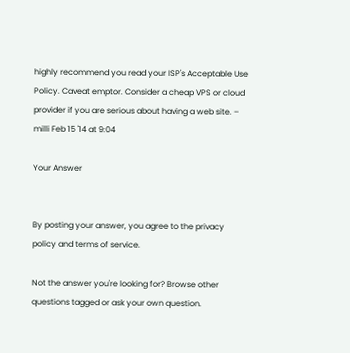highly recommend you read your ISP's Acceptable Use Policy. Caveat emptor. Consider a cheap VPS or cloud provider if you are serious about having a web site. – milli Feb 15 '14 at 9:04

Your Answer


By posting your answer, you agree to the privacy policy and terms of service.

Not the answer you're looking for? Browse other questions tagged or ask your own question.